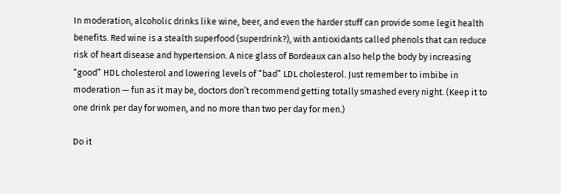In moderation, alcoholic drinks like wine, beer, and even the harder stuff can provide some legit health benefits. Red wine is a stealth superfood (superdrink?), with antioxidants called phenols that can reduce risk of heart disease and hypertension. A nice glass of Bordeaux can also help the body by increasing “good” HDL cholesterol and lowering levels of “bad” LDL cholesterol. Just remember to imbibe in moderation — fun as it may be, doctors don’t recommend getting totally smashed every night. (Keep it to one drink per day for women, and no more than two per day for men.)

Do it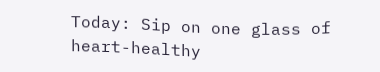Today: Sip on one glass of heart-healthy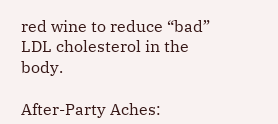red wine to reduce “bad” LDL cholesterol in the body.

After-Party Aches: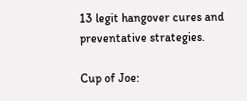13 legit hangover cures and preventative strategies.

Cup of Joe: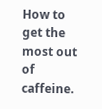How to get the most out of caffeine.